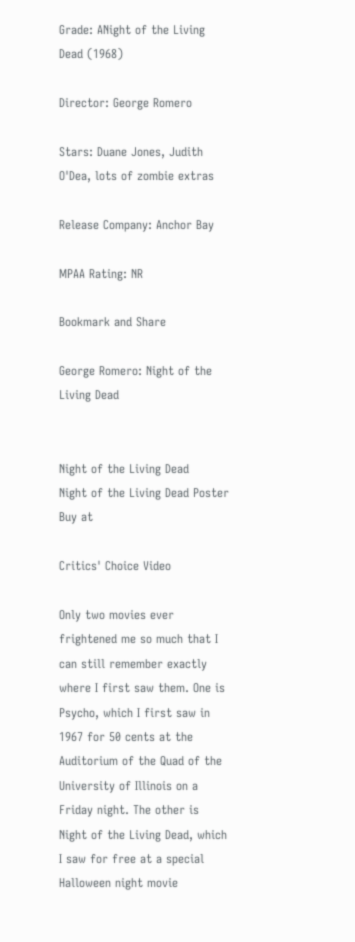Grade: ANight of the Living Dead (1968)

Director: George Romero

Stars: Duane Jones, Judith O'Dea, lots of zombie extras

Release Company: Anchor Bay

MPAA Rating: NR

Bookmark and Share

George Romero: Night of the Living Dead


Night of the Living Dead
Night of the Living Dead Poster
Buy at

Critics' Choice Video

Only two movies ever frightened me so much that I can still remember exactly where I first saw them. One is Psycho, which I first saw in 1967 for 50 cents at the Auditorium of the Quad of the University of Illinois on a Friday night. The other is Night of the Living Dead, which I saw for free at a special Halloween night movie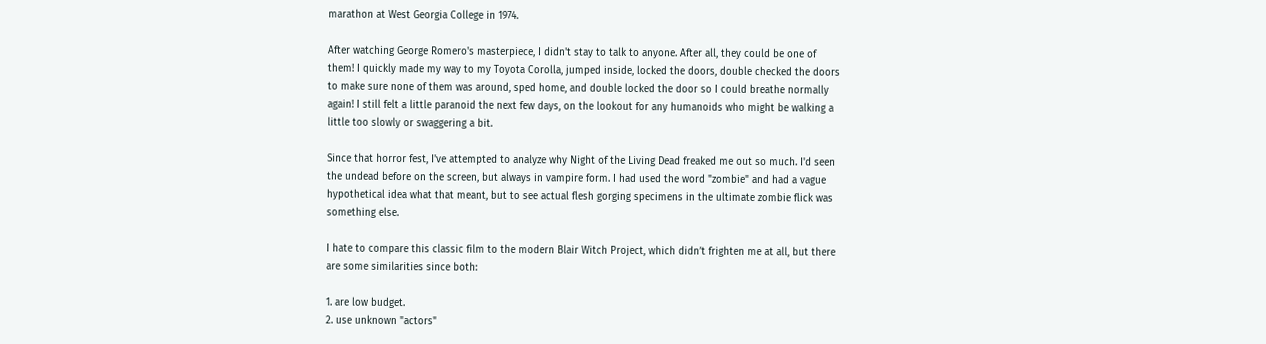marathon at West Georgia College in 1974.

After watching George Romero's masterpiece, I didn't stay to talk to anyone. After all, they could be one of them! I quickly made my way to my Toyota Corolla, jumped inside, locked the doors, double checked the doors to make sure none of them was around, sped home, and double locked the door so I could breathe normally again! I still felt a little paranoid the next few days, on the lookout for any humanoids who might be walking a little too slowly or swaggering a bit.

Since that horror fest, I've attempted to analyze why Night of the Living Dead freaked me out so much. I'd seen the undead before on the screen, but always in vampire form. I had used the word "zombie" and had a vague hypothetical idea what that meant, but to see actual flesh gorging specimens in the ultimate zombie flick was something else.

I hate to compare this classic film to the modern Blair Witch Project, which didn’t frighten me at all, but there are some similarities since both:

1. are low budget.
2. use unknown "actors"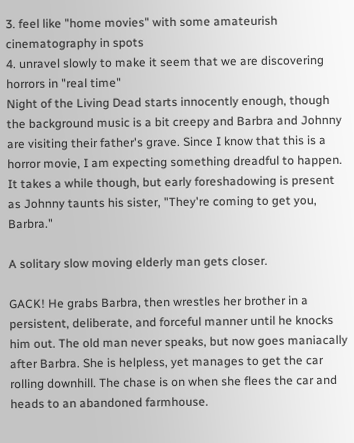3. feel like "home movies" with some amateurish cinematography in spots
4. unravel slowly to make it seem that we are discovering horrors in "real time"
Night of the Living Dead starts innocently enough, though the background music is a bit creepy and Barbra and Johnny are visiting their father's grave. Since I know that this is a horror movie, I am expecting something dreadful to happen. It takes a while though, but early foreshadowing is present as Johnny taunts his sister, "They're coming to get you, Barbra."

A solitary slow moving elderly man gets closer.

GACK! He grabs Barbra, then wrestles her brother in a persistent, deliberate, and forceful manner until he knocks him out. The old man never speaks, but now goes maniacally after Barbra. She is helpless, yet manages to get the car rolling downhill. The chase is on when she flees the car and heads to an abandoned farmhouse.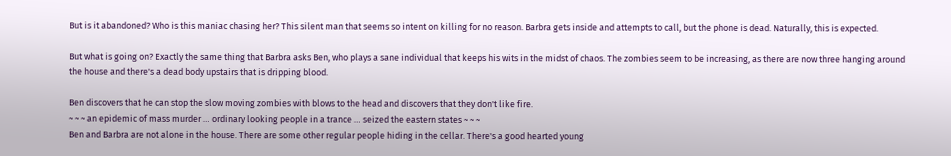But is it abandoned? Who is this maniac chasing her? This silent man that seems so intent on killing for no reason. Barbra gets inside and attempts to call, but the phone is dead. Naturally, this is expected.

But what is going on? Exactly the same thing that Barbra asks Ben, who plays a sane individual that keeps his wits in the midst of chaos. The zombies seem to be increasing, as there are now three hanging around the house and there's a dead body upstairs that is dripping blood.

Ben discovers that he can stop the slow moving zombies with blows to the head and discovers that they don't like fire.
~ ~ ~ an epidemic of mass murder … ordinary looking people in a trance … seized the eastern states ~ ~ ~
Ben and Barbra are not alone in the house. There are some other regular people hiding in the cellar. There's a good hearted young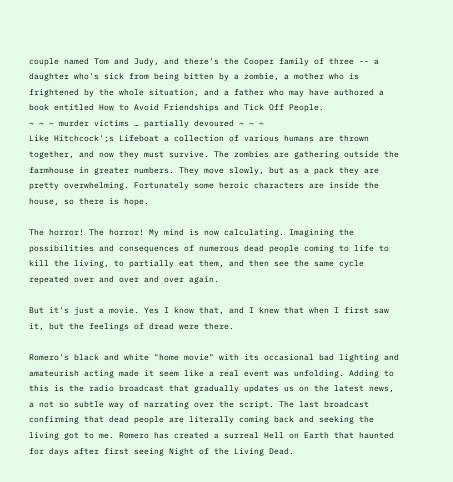couple named Tom and Judy, and there's the Cooper family of three -- a daughter who's sick from being bitten by a zombie, a mother who is frightened by the whole situation, and a father who may have authored a book entitled How to Avoid Friendships and Tick Off People.
~ ~ ~ murder victims … partially devoured ~ ~ ~
Like Hitchcock';s Lifeboat a collection of various humans are thrown together, and now they must survive. The zombies are gathering outside the farmhouse in greater numbers. They move slowly, but as a pack they are pretty overwhelming. Fortunately some heroic characters are inside the house, so there is hope.

The horror! The horror! My mind is now calculating. Imagining the possibilities and consequences of numerous dead people coming to life to kill the living, to partially eat them, and then see the same cycle repeated over and over and over again.

But it's just a movie. Yes I know that, and I knew that when I first saw it, but the feelings of dread were there.

Romero's black and white "home movie" with its occasional bad lighting and amateurish acting made it seem like a real event was unfolding. Adding to this is the radio broadcast that gradually updates us on the latest news, a not so subtle way of narrating over the script. The last broadcast confirming that dead people are literally coming back and seeking the living got to me. Romero has created a surreal Hell on Earth that haunted for days after first seeing Night of the Living Dead.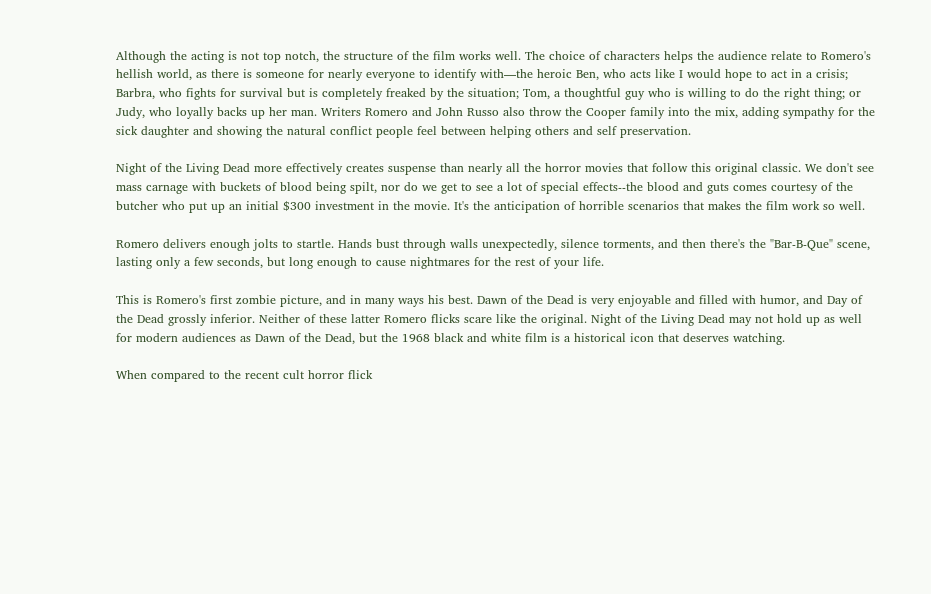Although the acting is not top notch, the structure of the film works well. The choice of characters helps the audience relate to Romero's hellish world, as there is someone for nearly everyone to identify with—the heroic Ben, who acts like I would hope to act in a crisis; Barbra, who fights for survival but is completely freaked by the situation; Tom, a thoughtful guy who is willing to do the right thing; or Judy, who loyally backs up her man. Writers Romero and John Russo also throw the Cooper family into the mix, adding sympathy for the sick daughter and showing the natural conflict people feel between helping others and self preservation.

Night of the Living Dead more effectively creates suspense than nearly all the horror movies that follow this original classic. We don't see mass carnage with buckets of blood being spilt, nor do we get to see a lot of special effects--the blood and guts comes courtesy of the butcher who put up an initial $300 investment in the movie. It's the anticipation of horrible scenarios that makes the film work so well.

Romero delivers enough jolts to startle. Hands bust through walls unexpectedly, silence torments, and then there's the "Bar-B-Que" scene, lasting only a few seconds, but long enough to cause nightmares for the rest of your life.

This is Romero's first zombie picture, and in many ways his best. Dawn of the Dead is very enjoyable and filled with humor, and Day of the Dead grossly inferior. Neither of these latter Romero flicks scare like the original. Night of the Living Dead may not hold up as well for modern audiences as Dawn of the Dead, but the 1968 black and white film is a historical icon that deserves watching.

When compared to the recent cult horror flick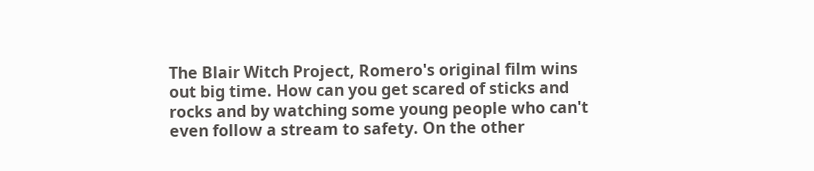The Blair Witch Project, Romero's original film wins out big time. How can you get scared of sticks and rocks and by watching some young people who can't even follow a stream to safety. On the other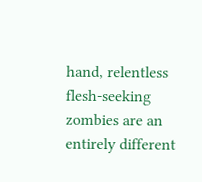hand, relentless flesh-seeking zombies are an entirely different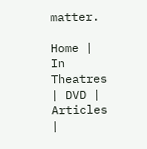matter.

Home | In Theatres | DVD | Articles |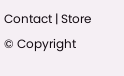Contact | Store
© Copyright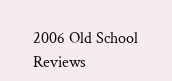2006 Old School Reviews